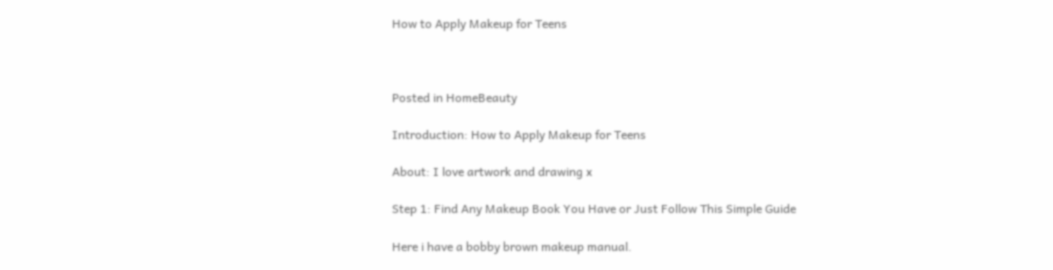How to Apply Makeup for Teens



Posted in HomeBeauty

Introduction: How to Apply Makeup for Teens

About: I love artwork and drawing x

Step 1: Find Any Makeup Book You Have or Just Follow This Simple Guide

Here i have a bobby brown makeup manual.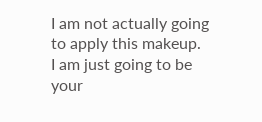I am not actually going to apply this makeup.
I am just going to be your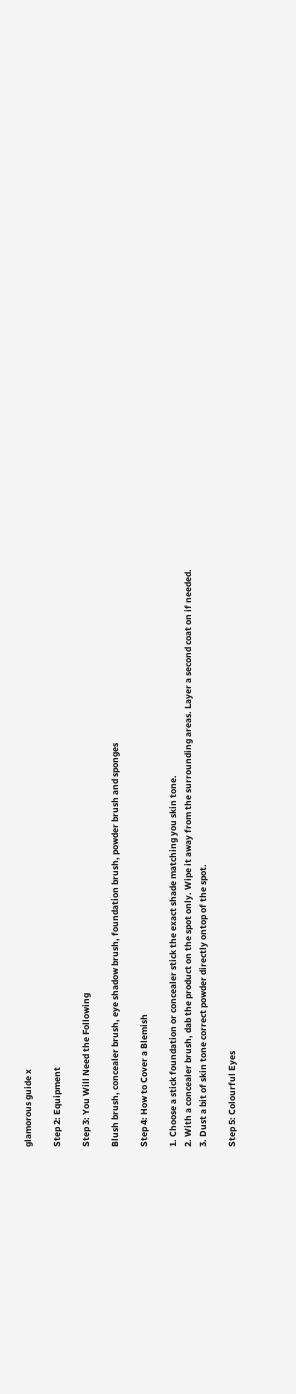glamorous guide x

Step 2: Equipment

Step 3: You Will Need the Following

Blush brush, concealer brush, eye shadow brush, foundation brush, powder brush and sponges

Step 4: How to Cover a Blemish

1. Choose a stick foundation or concealer stick the exact shade matching you skin tone.
2. With a concealer brush, dab the product on the spot only. Wipe it away from the surrounding areas. Layer a second coat on if needed.
3. Dust a bit of skin tone correct powder directly ontop of the spot.

Step 5: Colourful Eyes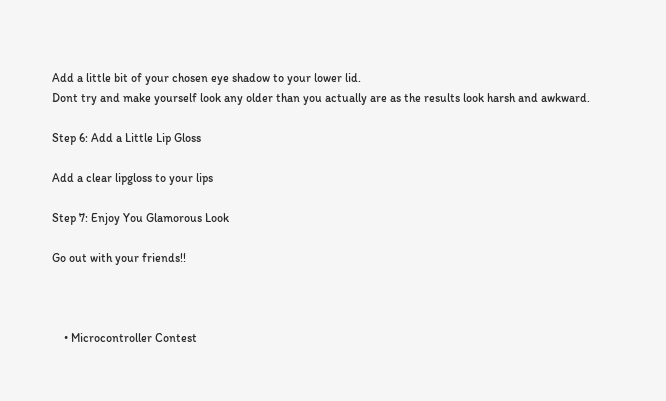Add a little bit of your chosen eye shadow to your lower lid.
Dont try and make yourself look any older than you actually are as the results look harsh and awkward.

Step 6: Add a Little Lip Gloss

Add a clear lipgloss to your lips

Step 7: Enjoy You Glamorous Look

Go out with your friends!!



    • Microcontroller Contest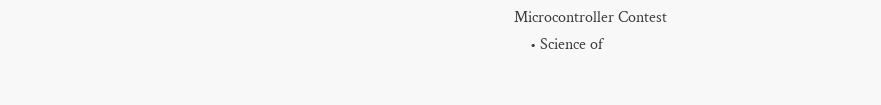Microcontroller Contest
    • Science of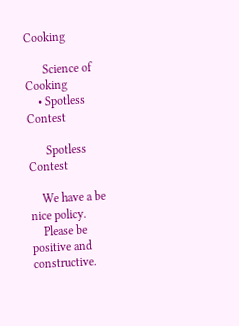Cooking

      Science of Cooking
    • Spotless Contest

      Spotless Contest

    We have a be nice policy.
    Please be positive and constructive.